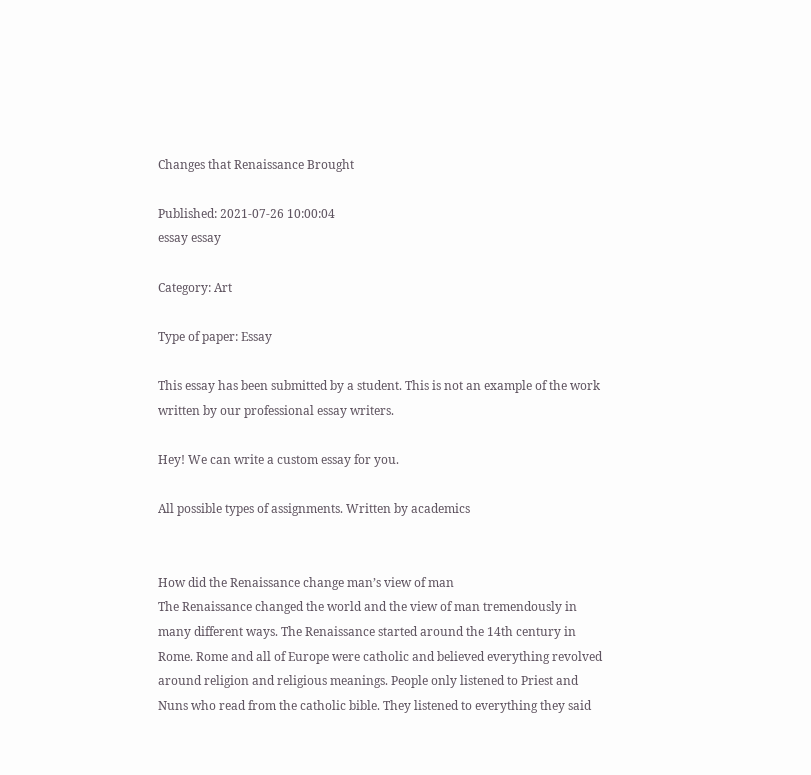Changes that Renaissance Brought

Published: 2021-07-26 10:00:04
essay essay

Category: Art

Type of paper: Essay

This essay has been submitted by a student. This is not an example of the work written by our professional essay writers.

Hey! We can write a custom essay for you.

All possible types of assignments. Written by academics


How did the Renaissance change man’s view of man
The Renaissance changed the world and the view of man tremendously in many different ways. The Renaissance started around the 14th century in Rome. Rome and all of Europe were catholic and believed everything revolved around religion and religious meanings. People only listened to Priest and Nuns who read from the catholic bible. They listened to everything they said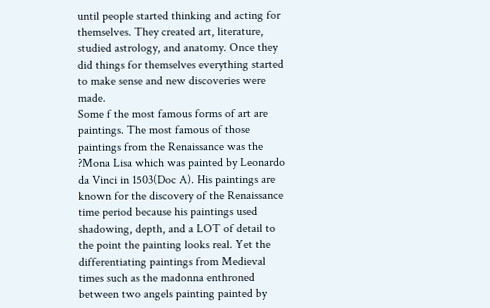until people started thinking and acting for themselves. They created art, literature, studied astrology, and anatomy. Once they did things for themselves everything started to make sense and new discoveries were made.
Some f the most famous forms of art are paintings. The most famous of those paintings from the Renaissance was the ?Mona Lisa which was painted by Leonardo da Vinci in 1503(Doc A). His paintings are known for the discovery of the Renaissance time period because his paintings used shadowing, depth, and a LOT of detail to the point the painting looks real. Yet the differentiating paintings from Medieval times such as the madonna enthroned between two angels painting painted by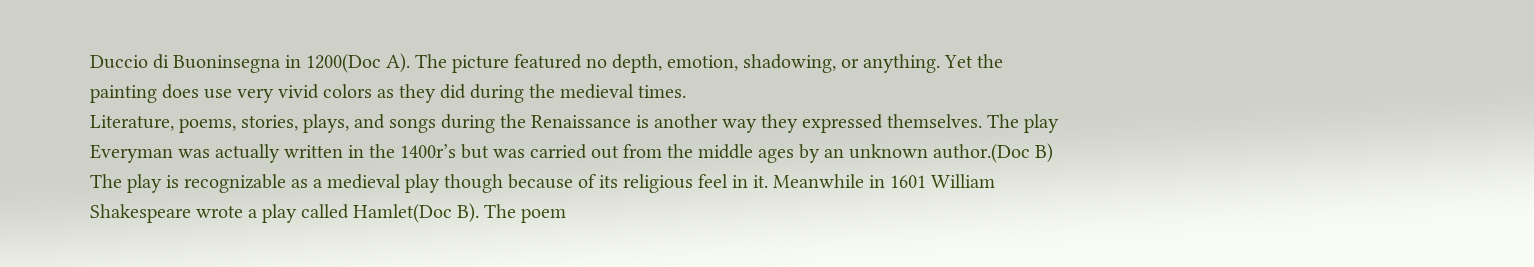Duccio di Buoninsegna in 1200(Doc A). The picture featured no depth, emotion, shadowing, or anything. Yet the painting does use very vivid colors as they did during the medieval times.
Literature, poems, stories, plays, and songs during the Renaissance is another way they expressed themselves. The play Everyman was actually written in the 1400r’s but was carried out from the middle ages by an unknown author.(Doc B) The play is recognizable as a medieval play though because of its religious feel in it. Meanwhile in 1601 William Shakespeare wrote a play called Hamlet(Doc B). The poem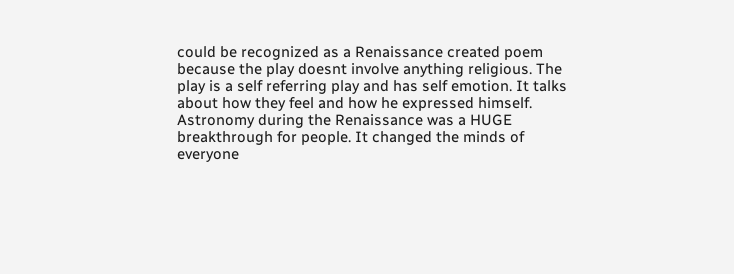could be recognized as a Renaissance created poem because the play doesnt involve anything religious. The play is a self referring play and has self emotion. It talks about how they feel and how he expressed himself.
Astronomy during the Renaissance was a HUGE breakthrough for people. It changed the minds of everyone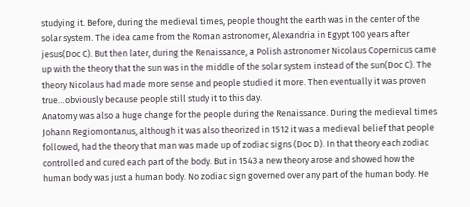studying it. Before, during the medieval times, people thought the earth was in the center of the solar system. The idea came from the Roman astronomer, Alexandria in Egypt 100 years after jesus(Doc C). But then later, during the Renaissance, a Polish astronomer Nicolaus Copernicus came up with the theory that the sun was in the middle of the solar system instead of the sun(Doc C). The theory Nicolaus had made more sense and people studied it more. Then eventually it was proven true…obviously because people still study it to this day.
Anatomy was also a huge change for the people during the Renaissance. During the medieval times Johann Regiomontanus, although it was also theorized in 1512 it was a medieval belief that people followed, had the theory that man was made up of zodiac signs (Doc D). In that theory each zodiac controlled and cured each part of the body. But in 1543 a new theory arose and showed how the human body was just a human body. No zodiac sign governed over any part of the human body. He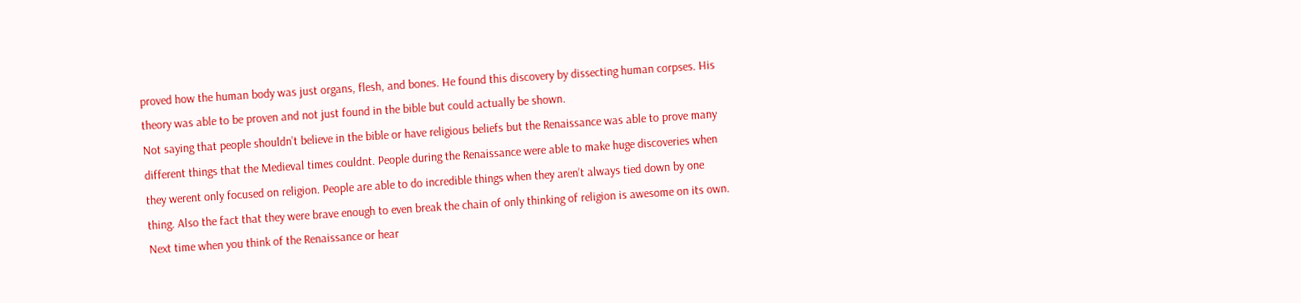proved how the human body was just organs, flesh, and bones. He found this discovery by dissecting human corpses. His theory was able to be proven and not just found in the bible but could actually be shown.
Not saying that people shouldn’t believe in the bible or have religious beliefs but the Renaissance was able to prove many different things that the Medieval times couldnt. People during the Renaissance were able to make huge discoveries when they werent only focused on religion. People are able to do incredible things when they aren’t always tied down by one thing. Also the fact that they were brave enough to even break the chain of only thinking of religion is awesome on its own. Next time when you think of the Renaissance or hear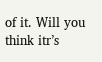of it. Will you think itr’s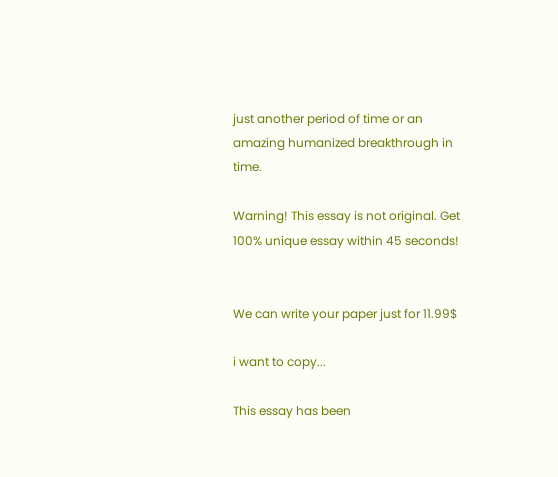just another period of time or an amazing humanized breakthrough in time.

Warning! This essay is not original. Get 100% unique essay within 45 seconds!


We can write your paper just for 11.99$

i want to copy...

This essay has been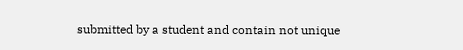submitted by a student and contain not unique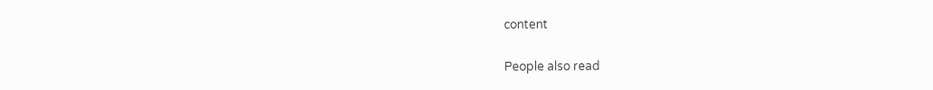content

People also read